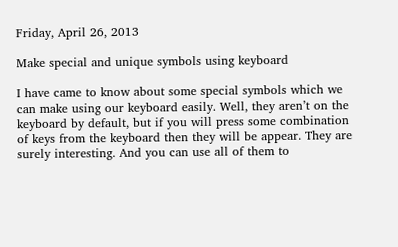Friday, April 26, 2013

Make special and unique symbols using keyboard

I have came to know about some special symbols which we can make using our keyboard easily. Well, they aren’t on the keyboard by default, but if you will press some combination of keys from the keyboard then they will be appear. They are surely interesting. And you can use all of them to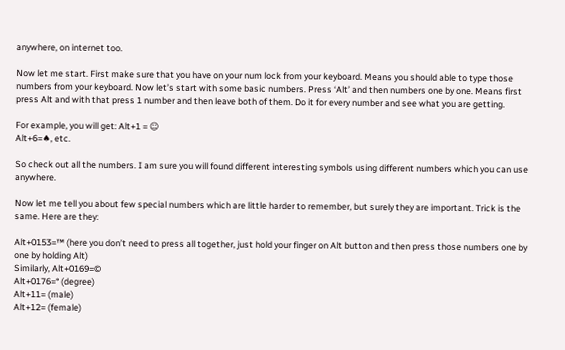anywhere, on internet too.

Now let me start. First make sure that you have on your num lock from your keyboard. Means you should able to type those numbers from your keyboard. Now let’s start with some basic numbers. Press ‘Alt’ and then numbers one by one. Means first press Alt and with that press 1 number and then leave both of them. Do it for every number and see what you are getting.

For example, you will get: Alt+1 = ☺
Alt+6=♠, etc.

So check out all the numbers. I am sure you will found different interesting symbols using different numbers which you can use anywhere.

Now let me tell you about few special numbers which are little harder to remember, but surely they are important. Trick is the same. Here are they:

Alt+0153=™ (here you don’t need to press all together, just hold your finger on Alt button and then press those numbers one by one by holding Alt)
Similarly, Alt+0169=©
Alt+0176=° (degree)
Alt+11= (male)
Alt+12= (female)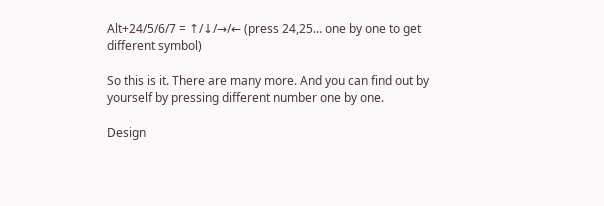Alt+24/5/6/7 = ↑/↓/→/← (press 24,25… one by one to get different symbol)

So this is it. There are many more. And you can find out by yourself by pressing different number one by one.

Design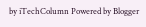by iTechColumn Powered by Blogger